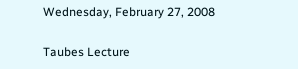Wednesday, February 27, 2008

Taubes Lecture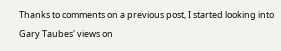Thanks to comments on a previous post, I started looking into Gary Taubes' views on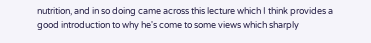nutrition, and in so doing came across this lecture which I think provides a good introduction to why he's come to some views which sharply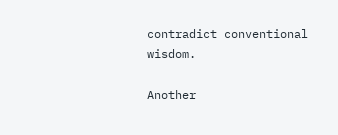contradict conventional wisdom.

Another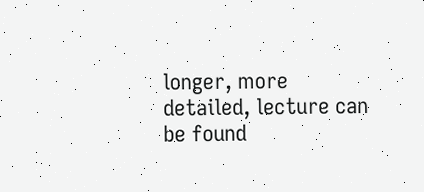longer, more detailed, lecture can be found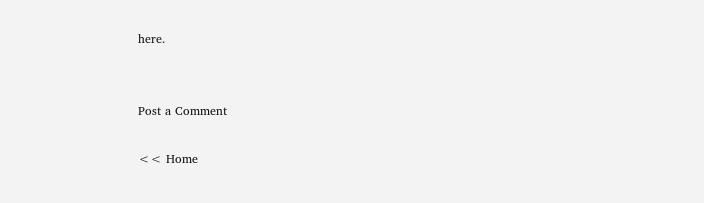here.


Post a Comment

<< Home